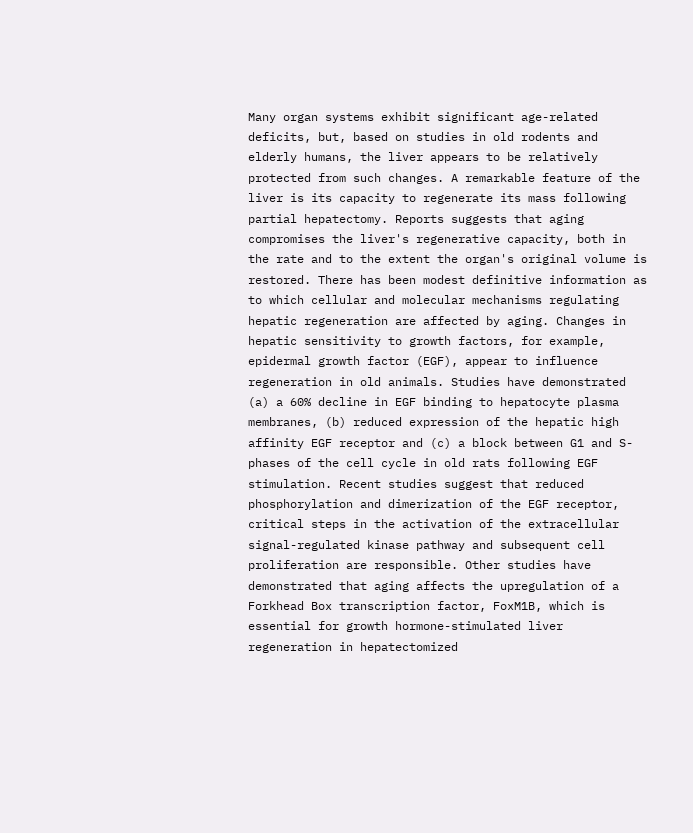Many organ systems exhibit significant age-related deficits, but, based on studies in old rodents and elderly humans, the liver appears to be relatively protected from such changes. A remarkable feature of the liver is its capacity to regenerate its mass following partial hepatectomy. Reports suggests that aging compromises the liver's regenerative capacity, both in the rate and to the extent the organ's original volume is restored. There has been modest definitive information as to which cellular and molecular mechanisms regulating hepatic regeneration are affected by aging. Changes in hepatic sensitivity to growth factors, for example, epidermal growth factor (EGF), appear to influence regeneration in old animals. Studies have demonstrated (a) a 60% decline in EGF binding to hepatocyte plasma membranes, (b) reduced expression of the hepatic high affinity EGF receptor and (c) a block between G1 and S-phases of the cell cycle in old rats following EGF stimulation. Recent studies suggest that reduced phosphorylation and dimerization of the EGF receptor, critical steps in the activation of the extracellular signal-regulated kinase pathway and subsequent cell proliferation are responsible. Other studies have demonstrated that aging affects the upregulation of a Forkhead Box transcription factor, FoxM1B, which is essential for growth hormone-stimulated liver regeneration in hepatectomized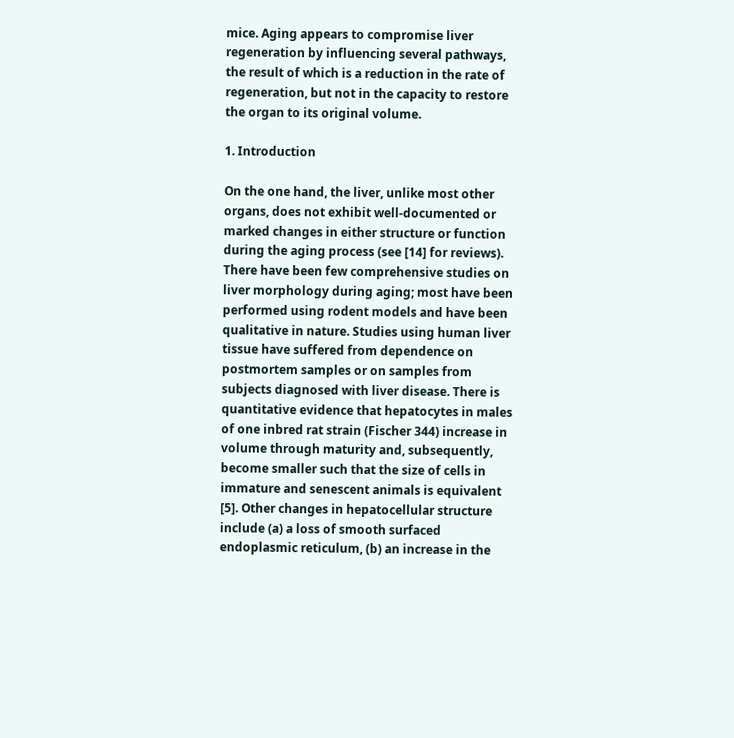mice. Aging appears to compromise liver regeneration by influencing several pathways, the result of which is a reduction in the rate of regeneration, but not in the capacity to restore the organ to its original volume.

1. Introduction

On the one hand, the liver, unlike most other organs, does not exhibit well-documented or marked changes in either structure or function during the aging process (see [14] for reviews). There have been few comprehensive studies on liver morphology during aging; most have been performed using rodent models and have been qualitative in nature. Studies using human liver tissue have suffered from dependence on postmortem samples or on samples from subjects diagnosed with liver disease. There is quantitative evidence that hepatocytes in males of one inbred rat strain (Fischer 344) increase in volume through maturity and, subsequently, become smaller such that the size of cells in immature and senescent animals is equivalent [5]. Other changes in hepatocellular structure include (a) a loss of smooth surfaced endoplasmic reticulum, (b) an increase in the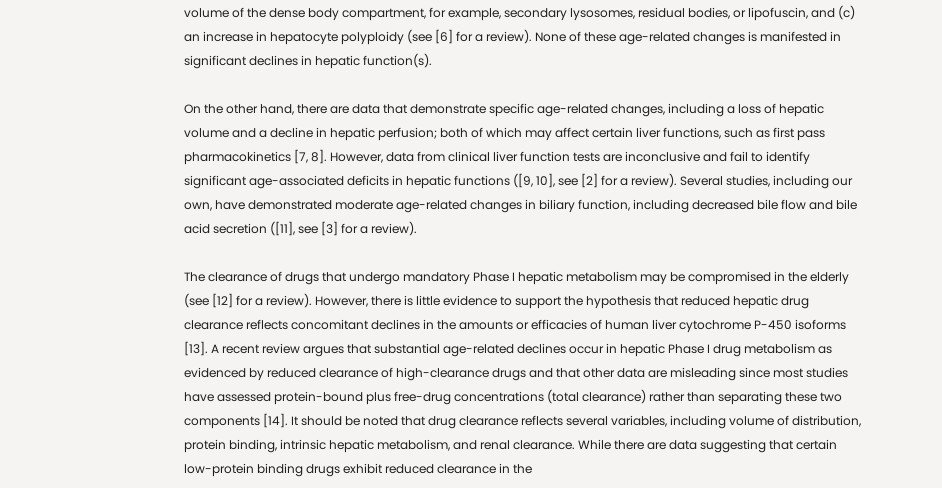volume of the dense body compartment, for example, secondary lysosomes, residual bodies, or lipofuscin, and (c) an increase in hepatocyte polyploidy (see [6] for a review). None of these age-related changes is manifested in significant declines in hepatic function(s).

On the other hand, there are data that demonstrate specific age-related changes, including a loss of hepatic volume and a decline in hepatic perfusion; both of which may affect certain liver functions, such as first pass pharmacokinetics [7, 8]. However, data from clinical liver function tests are inconclusive and fail to identify significant age-associated deficits in hepatic functions ([9, 10], see [2] for a review). Several studies, including our own, have demonstrated moderate age-related changes in biliary function, including decreased bile flow and bile acid secretion ([11], see [3] for a review).

The clearance of drugs that undergo mandatory Phase I hepatic metabolism may be compromised in the elderly (see [12] for a review). However, there is little evidence to support the hypothesis that reduced hepatic drug clearance reflects concomitant declines in the amounts or efficacies of human liver cytochrome P-450 isoforms [13]. A recent review argues that substantial age-related declines occur in hepatic Phase I drug metabolism as evidenced by reduced clearance of high-clearance drugs and that other data are misleading since most studies have assessed protein-bound plus free-drug concentrations (total clearance) rather than separating these two components [14]. It should be noted that drug clearance reflects several variables, including volume of distribution, protein binding, intrinsic hepatic metabolism, and renal clearance. While there are data suggesting that certain low-protein binding drugs exhibit reduced clearance in the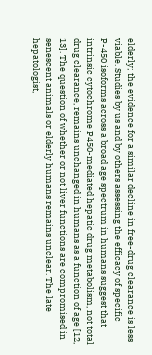elderly; the evidence for a similar decline in free-drug clearance is less viable. Studies by us and by others assessing the efficacy of specific P-450 isoforms across a broad age spectrum in humans suggest that intrinsic cytochrome P450-mediated hepatic drug metabolism, not total drug clearance, remains unchanged in humans as a function of age [12, 13]. The question of whether or not liver functions are compromised in senescent animals or elderly humans remains unclear. The late hepatologist,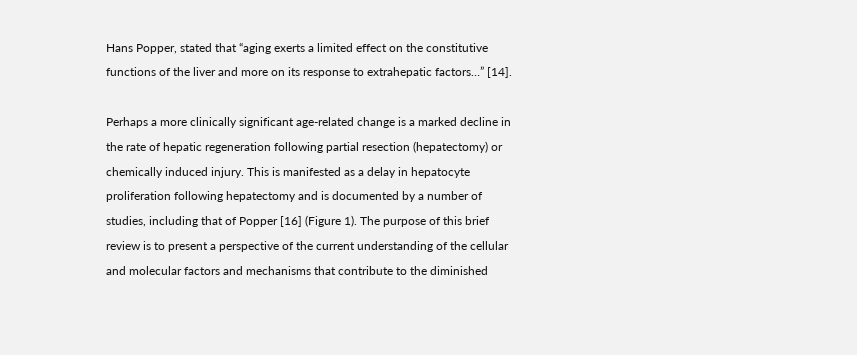Hans Popper, stated that “aging exerts a limited effect on the constitutive functions of the liver and more on its response to extrahepatic factors…” [14].

Perhaps a more clinically significant age-related change is a marked decline in the rate of hepatic regeneration following partial resection (hepatectomy) or chemically induced injury. This is manifested as a delay in hepatocyte proliferation following hepatectomy and is documented by a number of studies, including that of Popper [16] (Figure 1). The purpose of this brief review is to present a perspective of the current understanding of the cellular and molecular factors and mechanisms that contribute to the diminished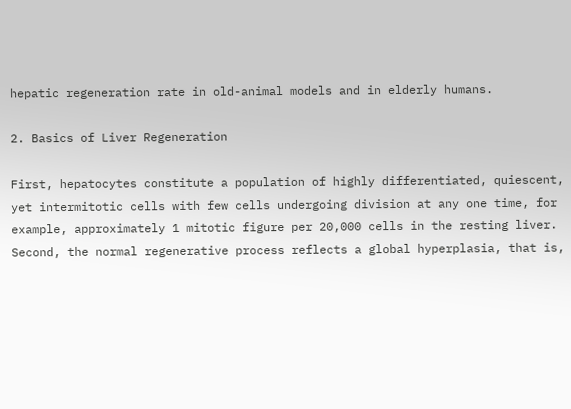hepatic regeneration rate in old-animal models and in elderly humans.

2. Basics of Liver Regeneration

First, hepatocytes constitute a population of highly differentiated, quiescent, yet intermitotic cells with few cells undergoing division at any one time, for example, approximately 1 mitotic figure per 20,000 cells in the resting liver. Second, the normal regenerative process reflects a global hyperplasia, that is,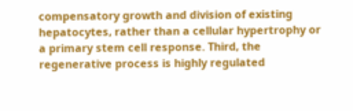compensatory growth and division of existing hepatocytes, rather than a cellular hypertrophy or a primary stem cell response. Third, the regenerative process is highly regulated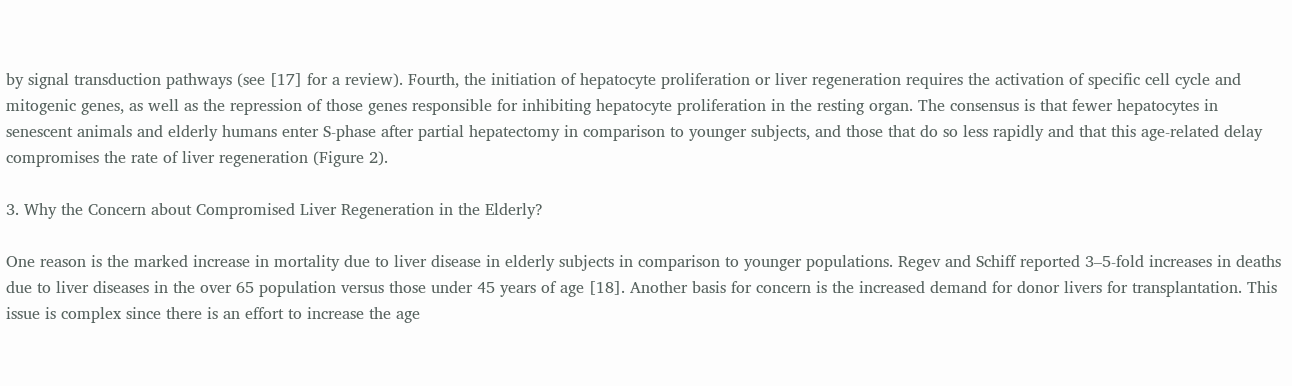by signal transduction pathways (see [17] for a review). Fourth, the initiation of hepatocyte proliferation or liver regeneration requires the activation of specific cell cycle and mitogenic genes, as well as the repression of those genes responsible for inhibiting hepatocyte proliferation in the resting organ. The consensus is that fewer hepatocytes in senescent animals and elderly humans enter S-phase after partial hepatectomy in comparison to younger subjects, and those that do so less rapidly and that this age-related delay compromises the rate of liver regeneration (Figure 2).

3. Why the Concern about Compromised Liver Regeneration in the Elderly?

One reason is the marked increase in mortality due to liver disease in elderly subjects in comparison to younger populations. Regev and Schiff reported 3–5-fold increases in deaths due to liver diseases in the over 65 population versus those under 45 years of age [18]. Another basis for concern is the increased demand for donor livers for transplantation. This issue is complex since there is an effort to increase the age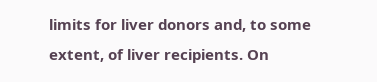limits for liver donors and, to some extent, of liver recipients. On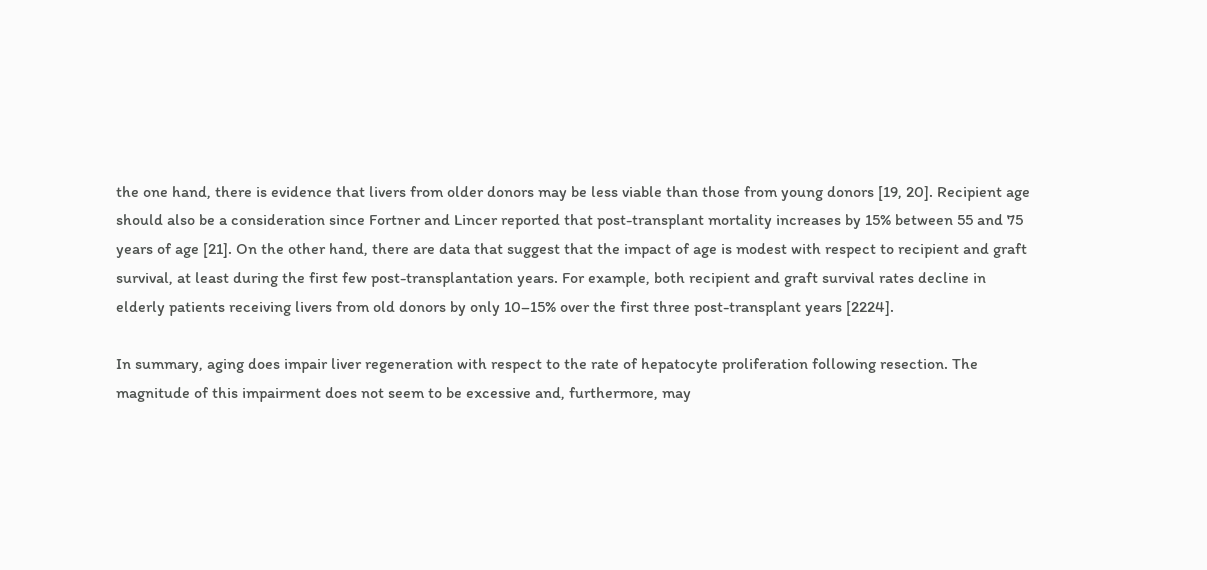the one hand, there is evidence that livers from older donors may be less viable than those from young donors [19, 20]. Recipient age should also be a consideration since Fortner and Lincer reported that post-transplant mortality increases by 15% between 55 and 75 years of age [21]. On the other hand, there are data that suggest that the impact of age is modest with respect to recipient and graft survival, at least during the first few post-transplantation years. For example, both recipient and graft survival rates decline in elderly patients receiving livers from old donors by only 10–15% over the first three post-transplant years [2224].

In summary, aging does impair liver regeneration with respect to the rate of hepatocyte proliferation following resection. The magnitude of this impairment does not seem to be excessive and, furthermore, may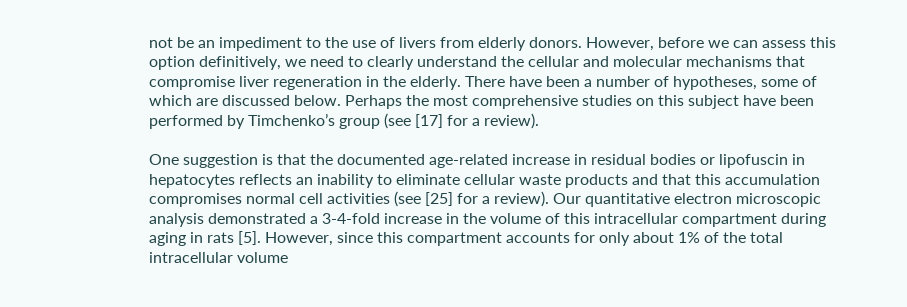not be an impediment to the use of livers from elderly donors. However, before we can assess this option definitively, we need to clearly understand the cellular and molecular mechanisms that compromise liver regeneration in the elderly. There have been a number of hypotheses, some of which are discussed below. Perhaps the most comprehensive studies on this subject have been performed by Timchenko’s group (see [17] for a review).

One suggestion is that the documented age-related increase in residual bodies or lipofuscin in hepatocytes reflects an inability to eliminate cellular waste products and that this accumulation compromises normal cell activities (see [25] for a review). Our quantitative electron microscopic analysis demonstrated a 3-4-fold increase in the volume of this intracellular compartment during aging in rats [5]. However, since this compartment accounts for only about 1% of the total intracellular volume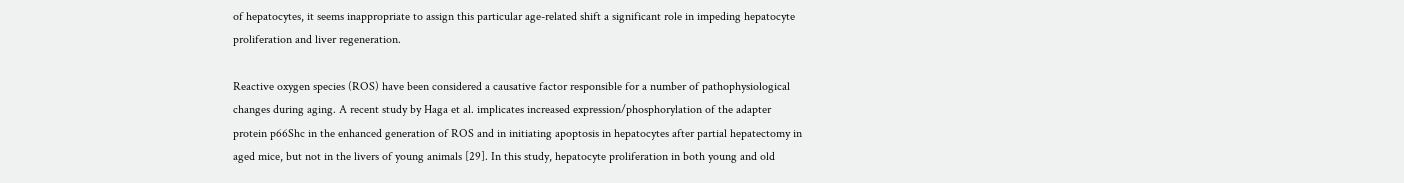of hepatocytes, it seems inappropriate to assign this particular age-related shift a significant role in impeding hepatocyte proliferation and liver regeneration.

Reactive oxygen species (ROS) have been considered a causative factor responsible for a number of pathophysiological changes during aging. A recent study by Haga et al. implicates increased expression/phosphorylation of the adapter protein p66Shc in the enhanced generation of ROS and in initiating apoptosis in hepatocytes after partial hepatectomy in aged mice, but not in the livers of young animals [29]. In this study, hepatocyte proliferation in both young and old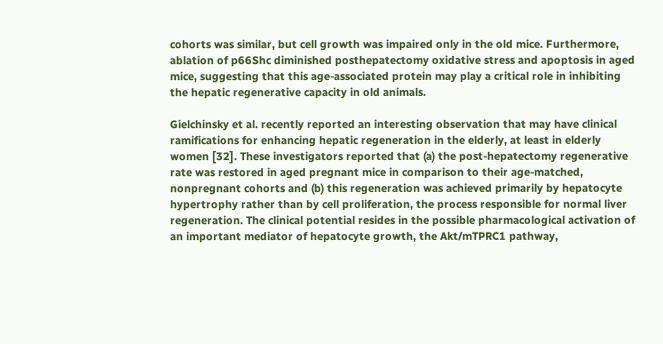cohorts was similar, but cell growth was impaired only in the old mice. Furthermore, ablation of p66Shc diminished posthepatectomy oxidative stress and apoptosis in aged mice, suggesting that this age-associated protein may play a critical role in inhibiting the hepatic regenerative capacity in old animals.

Gielchinsky et al. recently reported an interesting observation that may have clinical ramifications for enhancing hepatic regeneration in the elderly, at least in elderly women [32]. These investigators reported that (a) the post-hepatectomy regenerative rate was restored in aged pregnant mice in comparison to their age-matched, nonpregnant cohorts and (b) this regeneration was achieved primarily by hepatocyte hypertrophy rather than by cell proliferation, the process responsible for normal liver regeneration. The clinical potential resides in the possible pharmacological activation of an important mediator of hepatocyte growth, the Akt/mTPRC1 pathway,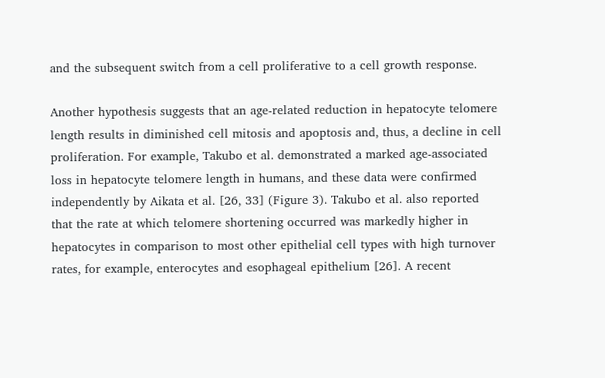and the subsequent switch from a cell proliferative to a cell growth response.

Another hypothesis suggests that an age-related reduction in hepatocyte telomere length results in diminished cell mitosis and apoptosis and, thus, a decline in cell proliferation. For example, Takubo et al. demonstrated a marked age-associated loss in hepatocyte telomere length in humans, and these data were confirmed independently by Aikata et al. [26, 33] (Figure 3). Takubo et al. also reported that the rate at which telomere shortening occurred was markedly higher in hepatocytes in comparison to most other epithelial cell types with high turnover rates, for example, enterocytes and esophageal epithelium [26]. A recent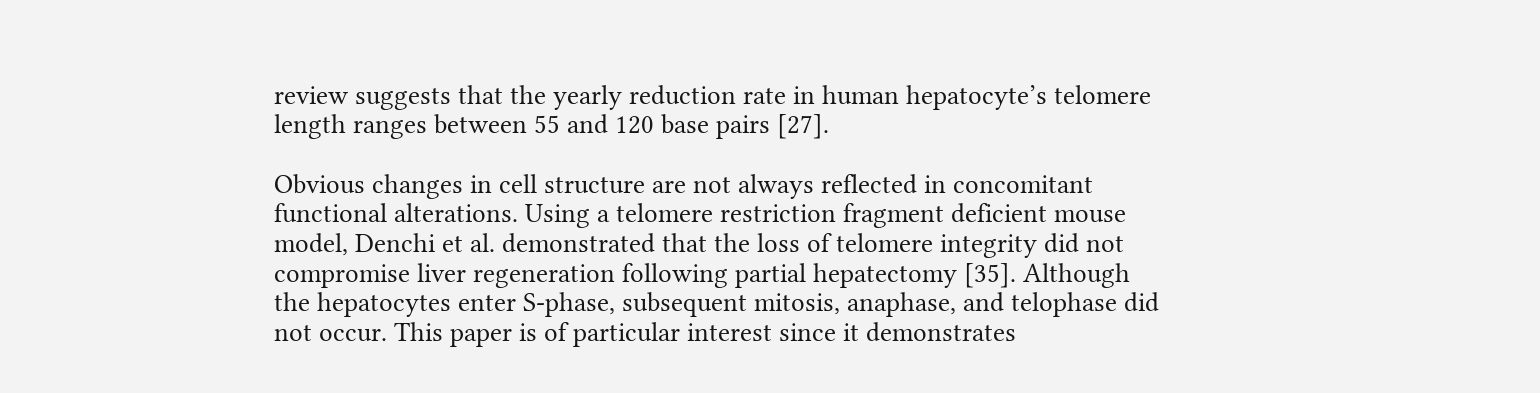review suggests that the yearly reduction rate in human hepatocyte’s telomere length ranges between 55 and 120 base pairs [27].

Obvious changes in cell structure are not always reflected in concomitant functional alterations. Using a telomere restriction fragment deficient mouse model, Denchi et al. demonstrated that the loss of telomere integrity did not compromise liver regeneration following partial hepatectomy [35]. Although the hepatocytes enter S-phase, subsequent mitosis, anaphase, and telophase did not occur. This paper is of particular interest since it demonstrates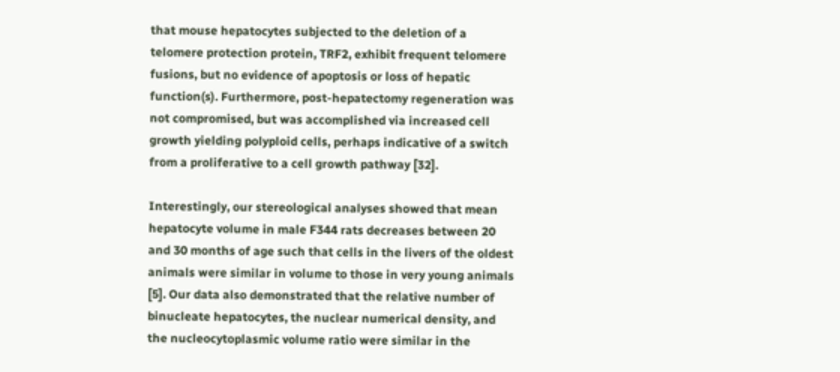that mouse hepatocytes subjected to the deletion of a telomere protection protein, TRF2, exhibit frequent telomere fusions, but no evidence of apoptosis or loss of hepatic function(s). Furthermore, post-hepatectomy regeneration was not compromised, but was accomplished via increased cell growth yielding polyploid cells, perhaps indicative of a switch from a proliferative to a cell growth pathway [32].

Interestingly, our stereological analyses showed that mean hepatocyte volume in male F344 rats decreases between 20 and 30 months of age such that cells in the livers of the oldest animals were similar in volume to those in very young animals [5]. Our data also demonstrated that the relative number of binucleate hepatocytes, the nuclear numerical density, and the nucleocytoplasmic volume ratio were similar in the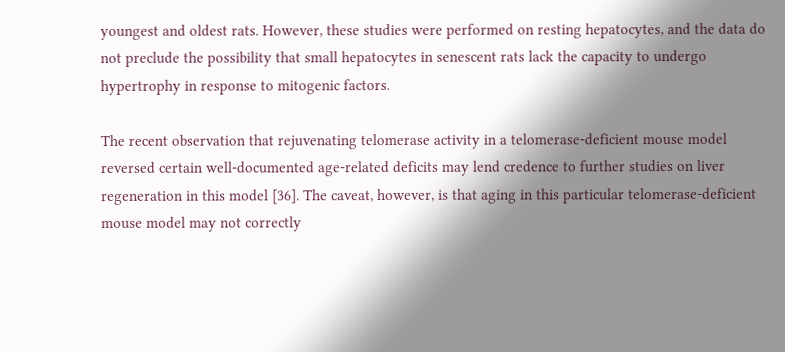youngest and oldest rats. However, these studies were performed on resting hepatocytes, and the data do not preclude the possibility that small hepatocytes in senescent rats lack the capacity to undergo hypertrophy in response to mitogenic factors.

The recent observation that rejuvenating telomerase activity in a telomerase-deficient mouse model reversed certain well-documented age-related deficits may lend credence to further studies on liver regeneration in this model [36]. The caveat, however, is that aging in this particular telomerase-deficient mouse model may not correctly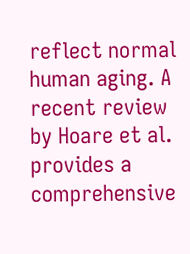reflect normal human aging. A recent review by Hoare et al. provides a comprehensive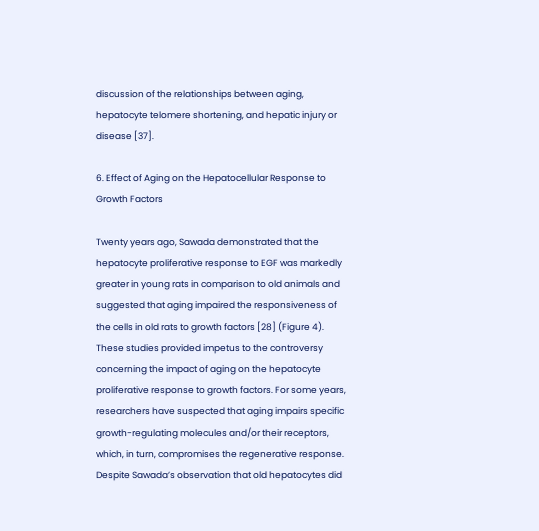discussion of the relationships between aging, hepatocyte telomere shortening, and hepatic injury or disease [37].

6. Effect of Aging on the Hepatocellular Response to Growth Factors

Twenty years ago, Sawada demonstrated that the hepatocyte proliferative response to EGF was markedly greater in young rats in comparison to old animals and suggested that aging impaired the responsiveness of the cells in old rats to growth factors [28] (Figure 4). These studies provided impetus to the controversy concerning the impact of aging on the hepatocyte proliferative response to growth factors. For some years, researchers have suspected that aging impairs specific growth-regulating molecules and/or their receptors, which, in turn, compromises the regenerative response. Despite Sawada’s observation that old hepatocytes did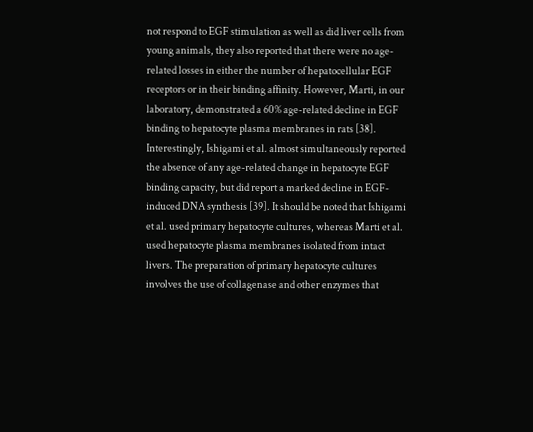not respond to EGF stimulation as well as did liver cells from young animals, they also reported that there were no age-related losses in either the number of hepatocellular EGF receptors or in their binding affinity. However, Marti, in our laboratory, demonstrated a 60% age-related decline in EGF binding to hepatocyte plasma membranes in rats [38]. Interestingly, Ishigami et al. almost simultaneously reported the absence of any age-related change in hepatocyte EGF binding capacity, but did report a marked decline in EGF-induced DNA synthesis [39]. It should be noted that Ishigami et al. used primary hepatocyte cultures, whereas Marti et al. used hepatocyte plasma membranes isolated from intact livers. The preparation of primary hepatocyte cultures involves the use of collagenase and other enzymes that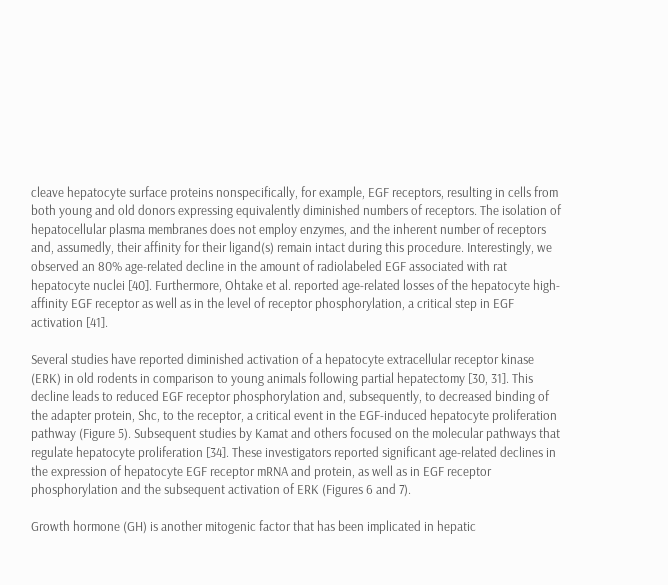cleave hepatocyte surface proteins nonspecifically, for example, EGF receptors, resulting in cells from both young and old donors expressing equivalently diminished numbers of receptors. The isolation of hepatocellular plasma membranes does not employ enzymes, and the inherent number of receptors and, assumedly, their affinity for their ligand(s) remain intact during this procedure. Interestingly, we observed an 80% age-related decline in the amount of radiolabeled EGF associated with rat hepatocyte nuclei [40]. Furthermore, Ohtake et al. reported age-related losses of the hepatocyte high-affinity EGF receptor as well as in the level of receptor phosphorylation, a critical step in EGF activation [41].

Several studies have reported diminished activation of a hepatocyte extracellular receptor kinase (ERK) in old rodents in comparison to young animals following partial hepatectomy [30, 31]. This decline leads to reduced EGF receptor phosphorylation and, subsequently, to decreased binding of the adapter protein, Shc, to the receptor, a critical event in the EGF-induced hepatocyte proliferation pathway (Figure 5). Subsequent studies by Kamat and others focused on the molecular pathways that regulate hepatocyte proliferation [34]. These investigators reported significant age-related declines in the expression of hepatocyte EGF receptor mRNA and protein, as well as in EGF receptor phosphorylation and the subsequent activation of ERK (Figures 6 and 7).

Growth hormone (GH) is another mitogenic factor that has been implicated in hepatic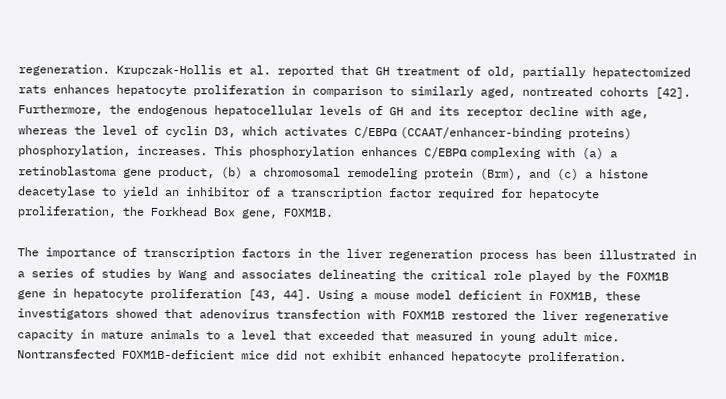regeneration. Krupczak-Hollis et al. reported that GH treatment of old, partially hepatectomized rats enhances hepatocyte proliferation in comparison to similarly aged, nontreated cohorts [42]. Furthermore, the endogenous hepatocellular levels of GH and its receptor decline with age, whereas the level of cyclin D3, which activates C/EBPα (CCAAT/enhancer-binding proteins) phosphorylation, increases. This phosphorylation enhances C/EBPα complexing with (a) a retinoblastoma gene product, (b) a chromosomal remodeling protein (Brm), and (c) a histone deacetylase to yield an inhibitor of a transcription factor required for hepatocyte proliferation, the Forkhead Box gene, FOXM1B.

The importance of transcription factors in the liver regeneration process has been illustrated in a series of studies by Wang and associates delineating the critical role played by the FOXM1B gene in hepatocyte proliferation [43, 44]. Using a mouse model deficient in FOXM1B, these investigators showed that adenovirus transfection with FOXM1B restored the liver regenerative capacity in mature animals to a level that exceeded that measured in young adult mice. Nontransfected FOXM1B-deficient mice did not exhibit enhanced hepatocyte proliferation.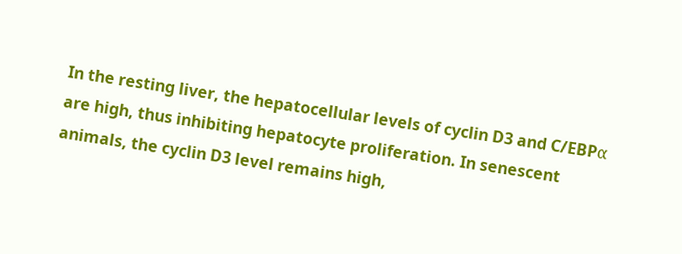In the resting liver, the hepatocellular levels of cyclin D3 and C/EBPα are high, thus inhibiting hepatocyte proliferation. In senescent animals, the cyclin D3 level remains high,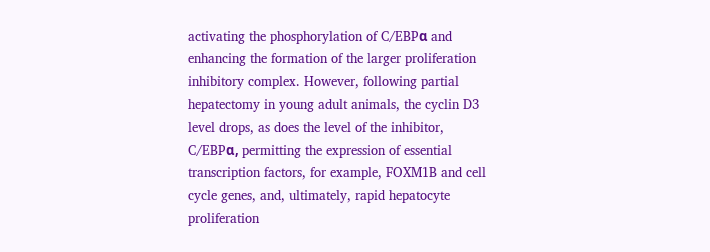activating the phosphorylation of C/EBPα and enhancing the formation of the larger proliferation inhibitory complex. However, following partial hepatectomy in young adult animals, the cyclin D3 level drops, as does the level of the inhibitor, C/EBPα, permitting the expression of essential transcription factors, for example, FOXM1B and cell cycle genes, and, ultimately, rapid hepatocyte proliferation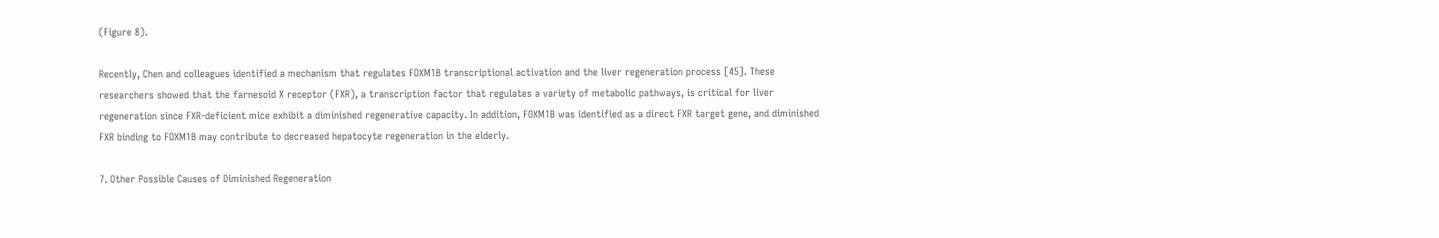(Figure 8).

Recently, Chen and colleagues identified a mechanism that regulates FOXM1B transcriptional activation and the liver regeneration process [45]. These researchers showed that the farnesoid X receptor (FXR), a transcription factor that regulates a variety of metabolic pathways, is critical for liver regeneration since FXR-deficient mice exhibit a diminished regenerative capacity. In addition, FOXM1B was identified as a direct FXR target gene, and diminished FXR binding to FOXM1B may contribute to decreased hepatocyte regeneration in the elderly.

7. Other Possible Causes of Diminished Regeneration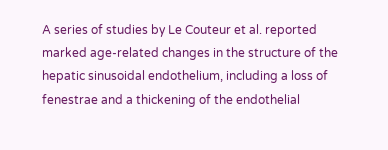A series of studies by Le Couteur et al. reported marked age-related changes in the structure of the hepatic sinusoidal endothelium, including a loss of fenestrae and a thickening of the endothelial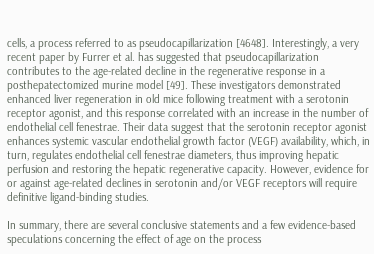cells, a process referred to as pseudocapillarization [4648]. Interestingly, a very recent paper by Furrer et al. has suggested that pseudocapillarization contributes to the age-related decline in the regenerative response in a posthepatectomized murine model [49]. These investigators demonstrated enhanced liver regeneration in old mice following treatment with a serotonin receptor agonist, and this response correlated with an increase in the number of endothelial cell fenestrae. Their data suggest that the serotonin receptor agonist enhances systemic vascular endothelial growth factor (VEGF) availability, which, in turn, regulates endothelial cell fenestrae diameters, thus improving hepatic perfusion and restoring the hepatic regenerative capacity. However, evidence for or against age-related declines in serotonin and/or VEGF receptors will require definitive ligand-binding studies.

In summary, there are several conclusive statements and a few evidence-based speculations concerning the effect of age on the process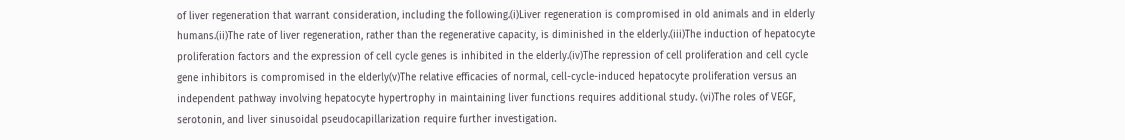of liver regeneration that warrant consideration, including the following.(i)Liver regeneration is compromised in old animals and in elderly humans.(ii)The rate of liver regeneration, rather than the regenerative capacity, is diminished in the elderly.(iii)The induction of hepatocyte proliferation factors and the expression of cell cycle genes is inhibited in the elderly.(iv)The repression of cell proliferation and cell cycle gene inhibitors is compromised in the elderly(v)The relative efficacies of normal, cell-cycle-induced hepatocyte proliferation versus an independent pathway involving hepatocyte hypertrophy in maintaining liver functions requires additional study. (vi)The roles of VEGF, serotonin, and liver sinusoidal pseudocapillarization require further investigation.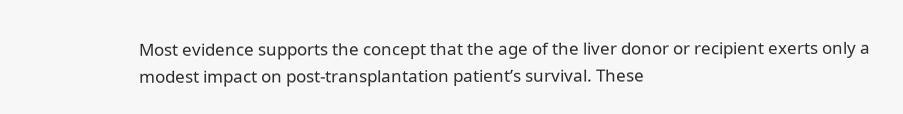Most evidence supports the concept that the age of the liver donor or recipient exerts only a modest impact on post-transplantation patient’s survival. These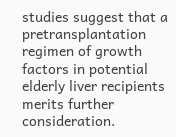studies suggest that a pretransplantation regimen of growth factors in potential elderly liver recipients merits further consideration.